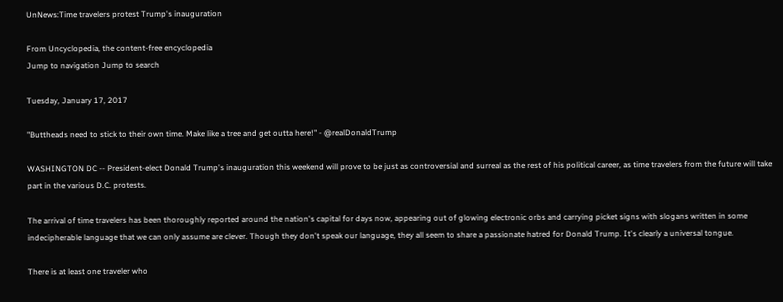UnNews:Time travelers protest Trump's inauguration

From Uncyclopedia, the content-free encyclopedia
Jump to navigation Jump to search

Tuesday, January 17, 2017

"Buttheads need to stick to their own time. Make like a tree and get outta here!" - @realDonaldTrump

WASHINGTON DC -- President-elect Donald Trump's inauguration this weekend will prove to be just as controversial and surreal as the rest of his political career, as time travelers from the future will take part in the various D.C. protests.

The arrival of time travelers has been thoroughly reported around the nation's capital for days now, appearing out of glowing electronic orbs and carrying picket signs with slogans written in some indecipherable language that we can only assume are clever. Though they don't speak our language, they all seem to share a passionate hatred for Donald Trump. It's clearly a universal tongue.

There is at least one traveler who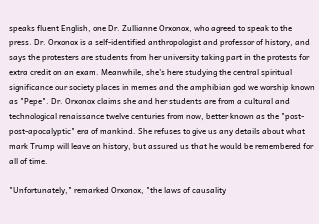speaks fluent English, one Dr. Zullianne Orxonox, who agreed to speak to the press. Dr. Orxonox is a self-identified anthropologist and professor of history, and says the protesters are students from her university taking part in the protests for extra credit on an exam. Meanwhile, she's here studying the central spiritual significance our society places in memes and the amphibian god we worship known as "Pepe". Dr. Orxonox claims she and her students are from a cultural and technological renaissance twelve centuries from now, better known as the "post-post-apocalyptic" era of mankind. She refuses to give us any details about what mark Trump will leave on history, but assured us that he would be remembered for all of time.

"Unfortunately," remarked Orxonox, "the laws of causality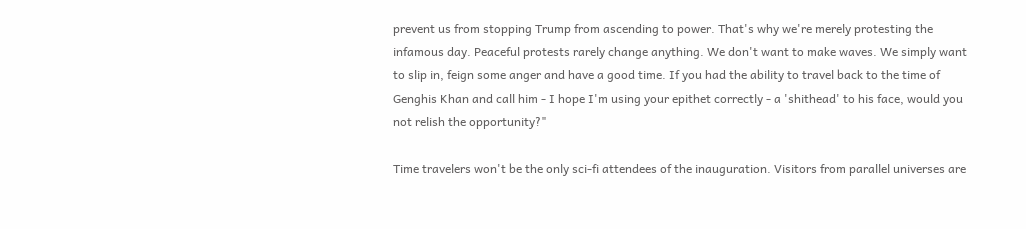prevent us from stopping Trump from ascending to power. That's why we're merely protesting the infamous day. Peaceful protests rarely change anything. We don't want to make waves. We simply want to slip in, feign some anger and have a good time. If you had the ability to travel back to the time of Genghis Khan and call him - I hope I'm using your epithet correctly - a 'shithead' to his face, would you not relish the opportunity?"

Time travelers won't be the only sci-fi attendees of the inauguration. Visitors from parallel universes are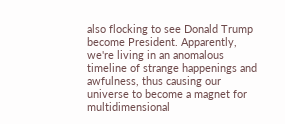also flocking to see Donald Trump become President. Apparently, we're living in an anomalous timeline of strange happenings and awfulness, thus causing our universe to become a magnet for multidimensional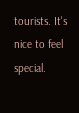tourists. It's nice to feel special.